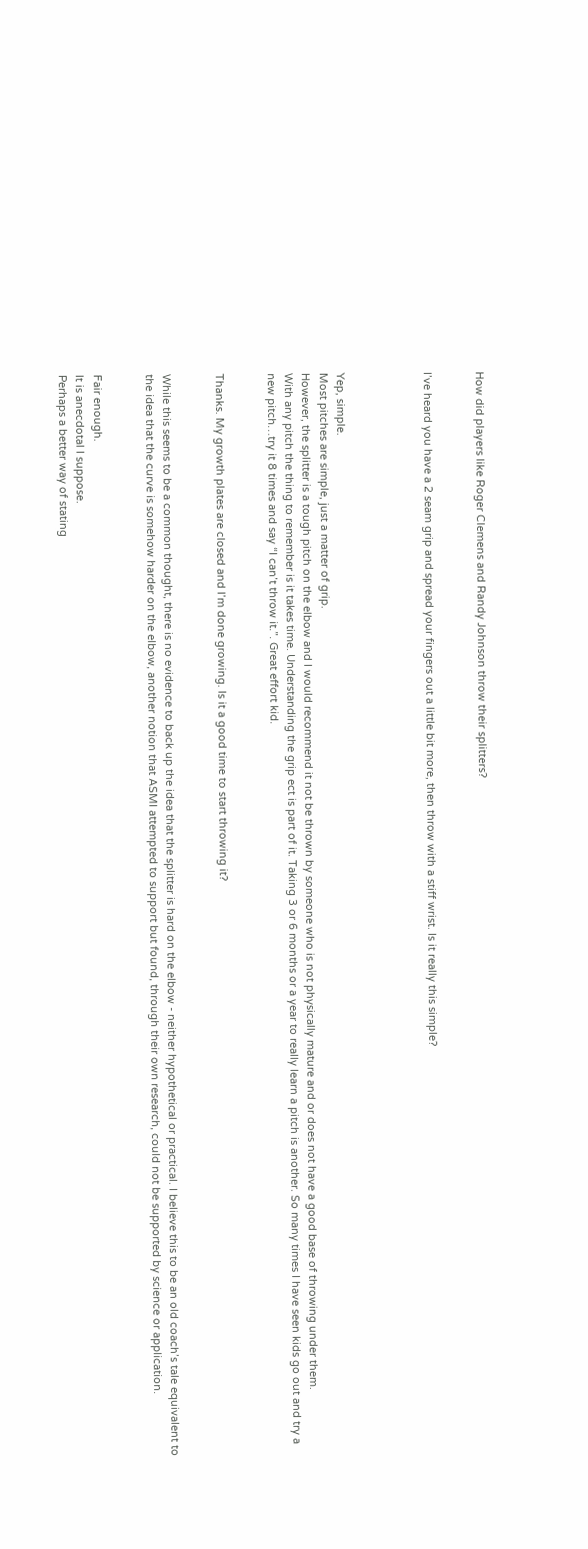How did players like Roger Clemens and Randy Johnson throw their splitters?


I’ve heard you have a 2 seam grip and spread your fingers out a little bit more, then throw with a stiff wrist. Is it really this simple?




Yep, simple.
Most pitches are simple, just a matter of grip.
However, the splitter is a tough pitch on the elbow and I would recommend it not be thrown by someone who is not physically mature and or does not have a good base of throwing under them.
With any pitch the thing to remember is it takes time. Understanding the grip ect is part of it. Taking 3 or 6 months or a year to really learn a pitch is another. So many times I have seen kids go out and try a new pitch…try it 8 times and say “I can’t throw it.”. Great effort kid.


Thanks. My growth plates are closed and I’m done growing. Is it a good time to start throwing it?


While this seems to be a common thought, there is no evidence to back up the idea that the splitter is hard on the elbow - neither hypothetical or practical. I believe this to be an old coach’s tale equivalent to the idea that the curve is somehow harder on the elbow, another notion that ASMI attempted to support but found, through their own research, could not be supported by science or application.


Fair enough.
It is anecdotal I suppose.
Perhaps a better way of stating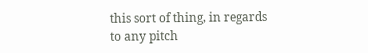this sort of thing, in regards to any pitch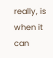really, is when it can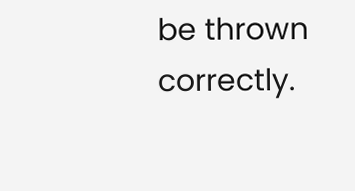be thrown correctly.